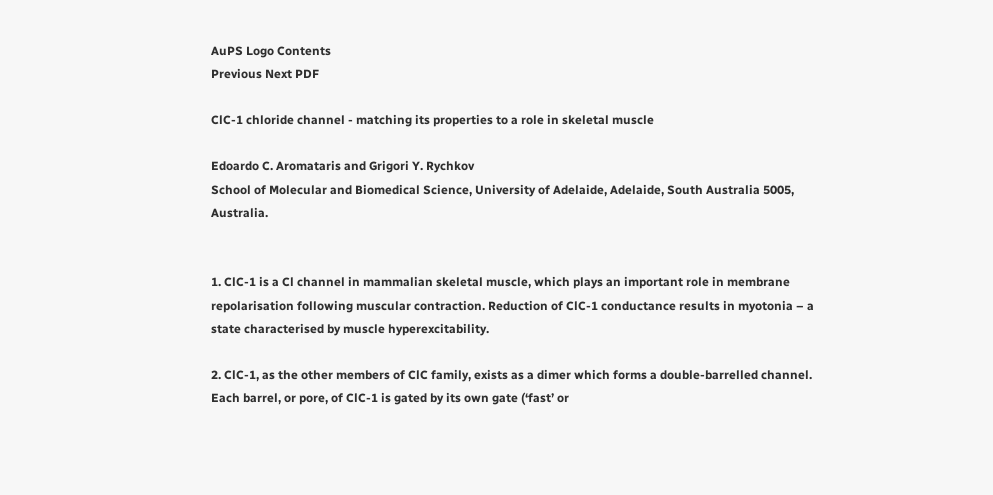AuPS Logo Contents
Previous Next PDF

ClC-1 chloride channel - matching its properties to a role in skeletal muscle

Edoardo C. Aromataris and Grigori Y. Rychkov
School of Molecular and Biomedical Science, University of Adelaide, Adelaide, South Australia 5005, Australia.


1. ClC-1 is a Cl channel in mammalian skeletal muscle, which plays an important role in membrane repolarisation following muscular contraction. Reduction of ClC-1 conductance results in myotonia – a state characterised by muscle hyperexcitability.

2. ClC-1, as the other members of ClC family, exists as a dimer which forms a double-barrelled channel. Each barrel, or pore, of ClC-1 is gated by its own gate (‘fast’ or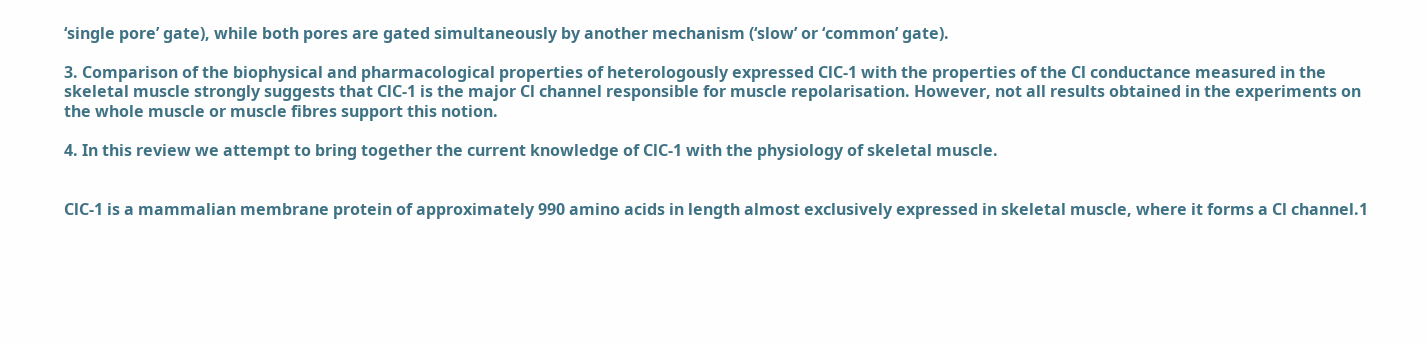‘single pore’ gate), while both pores are gated simultaneously by another mechanism (‘slow’ or ‘common’ gate).

3. Comparison of the biophysical and pharmacological properties of heterologously expressed ClC-1 with the properties of the Cl conductance measured in the skeletal muscle strongly suggests that ClC-1 is the major Cl channel responsible for muscle repolarisation. However, not all results obtained in the experiments on the whole muscle or muscle fibres support this notion.

4. In this review we attempt to bring together the current knowledge of ClC-1 with the physiology of skeletal muscle.


ClC-1 is a mammalian membrane protein of approximately 990 amino acids in length almost exclusively expressed in skeletal muscle, where it forms a Cl channel.1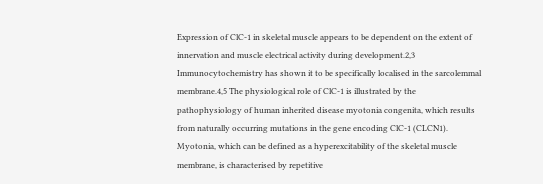Expression of ClC-1 in skeletal muscle appears to be dependent on the extent of innervation and muscle electrical activity during development.2,3 Immunocytochemistry has shown it to be specifically localised in the sarcolemmal membrane.4,5 The physiological role of ClC-1 is illustrated by the pathophysiology of human inherited disease myotonia congenita, which results from naturally occurring mutations in the gene encoding ClC-1 (CLCN1). Myotonia, which can be defined as a hyperexcitability of the skeletal muscle membrane, is characterised by repetitive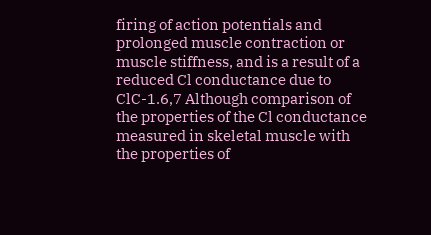firing of action potentials and prolonged muscle contraction or muscle stiffness, and is a result of a reduced Cl conductance due to ClC-1.6,7 Although comparison of the properties of the Cl conductance measured in skeletal muscle with the properties of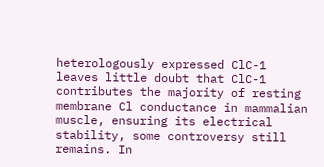heterologously expressed ClC-1 leaves little doubt that ClC-1 contributes the majority of resting membrane Cl conductance in mammalian muscle, ensuring its electrical stability, some controversy still remains. In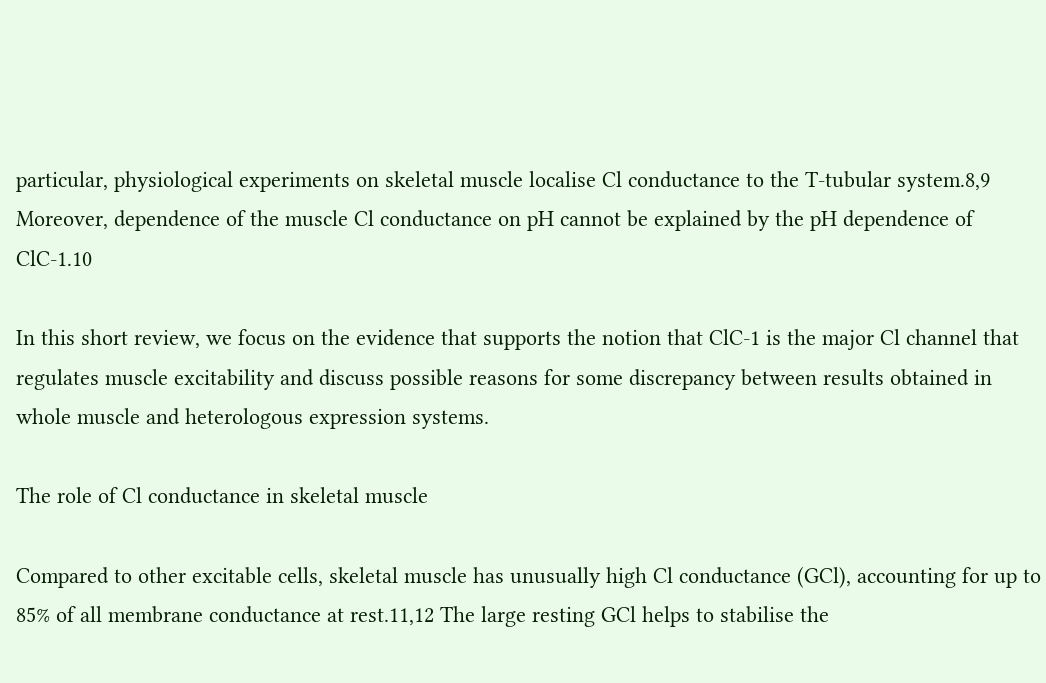particular, physiological experiments on skeletal muscle localise Cl conductance to the T-tubular system.8,9 Moreover, dependence of the muscle Cl conductance on pH cannot be explained by the pH dependence of ClC-1.10

In this short review, we focus on the evidence that supports the notion that ClC-1 is the major Cl channel that regulates muscle excitability and discuss possible reasons for some discrepancy between results obtained in whole muscle and heterologous expression systems.

The role of Cl conductance in skeletal muscle

Compared to other excitable cells, skeletal muscle has unusually high Cl conductance (GCl), accounting for up to 85% of all membrane conductance at rest.11,12 The large resting GCl helps to stabilise the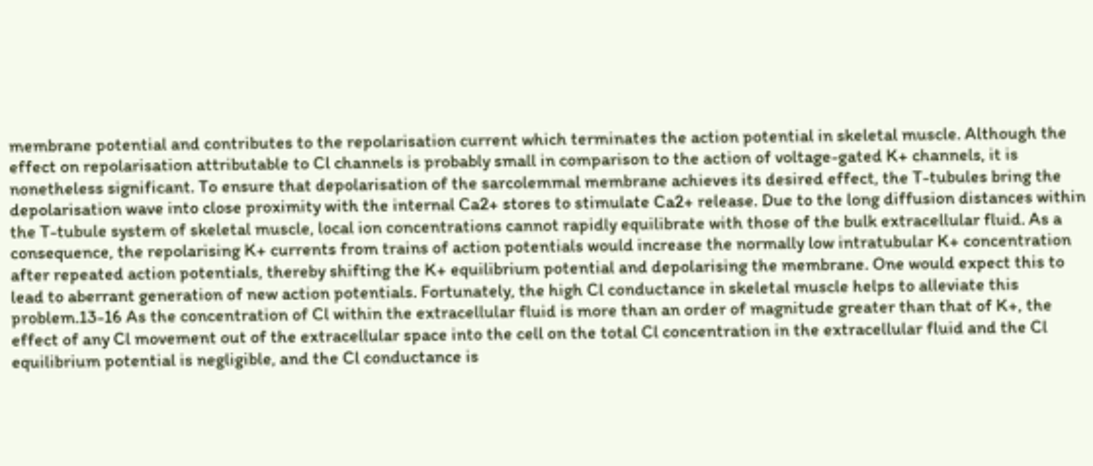membrane potential and contributes to the repolarisation current which terminates the action potential in skeletal muscle. Although the effect on repolarisation attributable to Cl channels is probably small in comparison to the action of voltage-gated K+ channels, it is nonetheless significant. To ensure that depolarisation of the sarcolemmal membrane achieves its desired effect, the T-tubules bring the depolarisation wave into close proximity with the internal Ca2+ stores to stimulate Ca2+ release. Due to the long diffusion distances within the T-tubule system of skeletal muscle, local ion concentrations cannot rapidly equilibrate with those of the bulk extracellular fluid. As a consequence, the repolarising K+ currents from trains of action potentials would increase the normally low intratubular K+ concentration after repeated action potentials, thereby shifting the K+ equilibrium potential and depolarising the membrane. One would expect this to lead to aberrant generation of new action potentials. Fortunately, the high Cl conductance in skeletal muscle helps to alleviate this problem.13-16 As the concentration of Cl within the extracellular fluid is more than an order of magnitude greater than that of K+, the effect of any Cl movement out of the extracellular space into the cell on the total Cl concentration in the extracellular fluid and the Cl equilibrium potential is negligible, and the Cl conductance is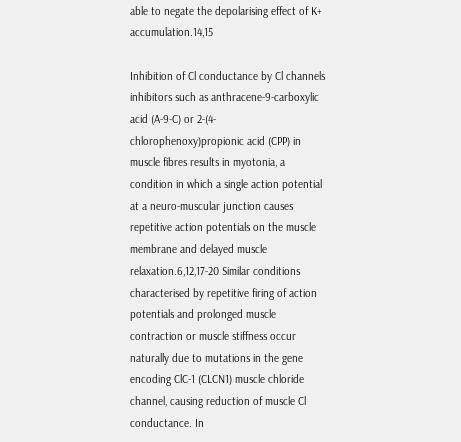able to negate the depolarising effect of K+ accumulation.14,15

Inhibition of Cl conductance by Cl channels inhibitors such as anthracene-9-carboxylic acid (A-9-C) or 2-(4-chlorophenoxy)propionic acid (CPP) in muscle fibres results in myotonia, a condition in which a single action potential at a neuro-muscular junction causes repetitive action potentials on the muscle membrane and delayed muscle relaxation.6,12,17-20 Similar conditions characterised by repetitive firing of action potentials and prolonged muscle contraction or muscle stiffness occur naturally due to mutations in the gene encoding ClC-1 (CLCN1) muscle chloride channel, causing reduction of muscle Cl conductance. In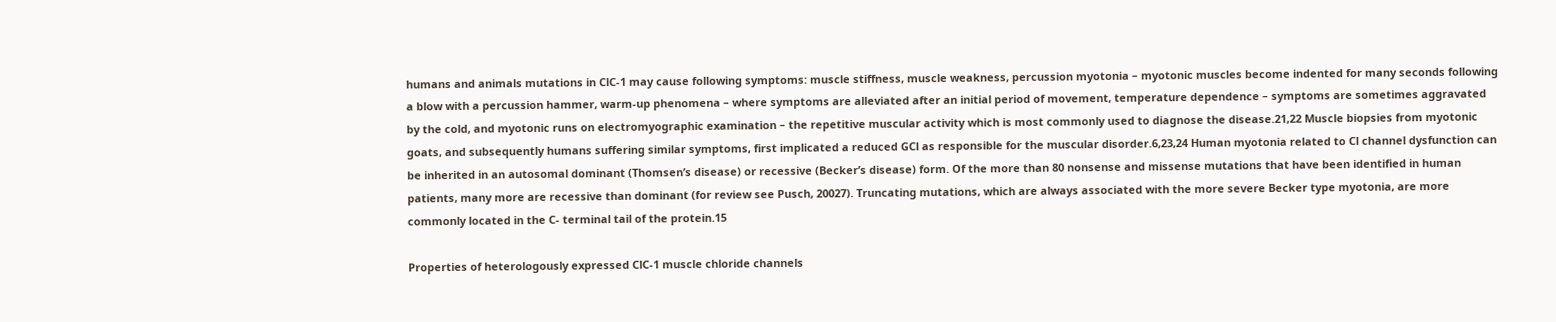humans and animals mutations in ClC-1 may cause following symptoms: muscle stiffness, muscle weakness, percussion myotonia – myotonic muscles become indented for many seconds following a blow with a percussion hammer, warm-up phenomena – where symptoms are alleviated after an initial period of movement, temperature dependence – symptoms are sometimes aggravated by the cold, and myotonic runs on electromyographic examination – the repetitive muscular activity which is most commonly used to diagnose the disease.21,22 Muscle biopsies from myotonic goats, and subsequently humans suffering similar symptoms, first implicated a reduced GCl as responsible for the muscular disorder.6,23,24 Human myotonia related to Cl channel dysfunction can be inherited in an autosomal dominant (Thomsen’s disease) or recessive (Becker’s disease) form. Of the more than 80 nonsense and missense mutations that have been identified in human patients, many more are recessive than dominant (for review see Pusch, 20027). Truncating mutations, which are always associated with the more severe Becker type myotonia, are more commonly located in the C- terminal tail of the protein.15

Properties of heterologously expressed ClC-1 muscle chloride channels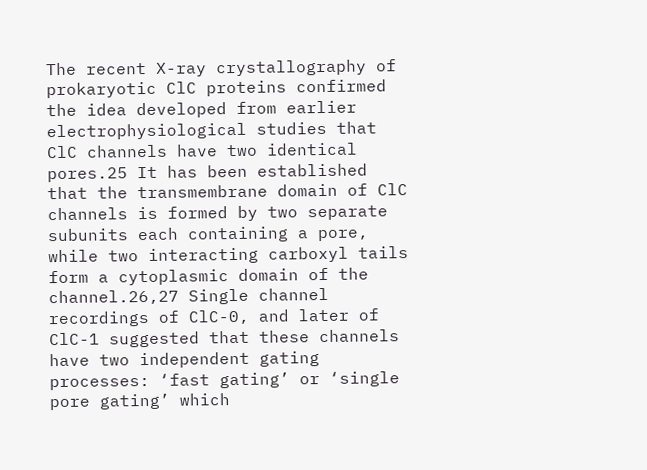The recent X-ray crystallography of prokaryotic ClC proteins confirmed the idea developed from earlier electrophysiological studies that ClC channels have two identical pores.25 It has been established that the transmembrane domain of ClC channels is formed by two separate subunits each containing a pore, while two interacting carboxyl tails form a cytoplasmic domain of the channel.26,27 Single channel recordings of ClC-0, and later of ClC-1 suggested that these channels have two independent gating processes: ‘fast gating’ or ‘single pore gating’ which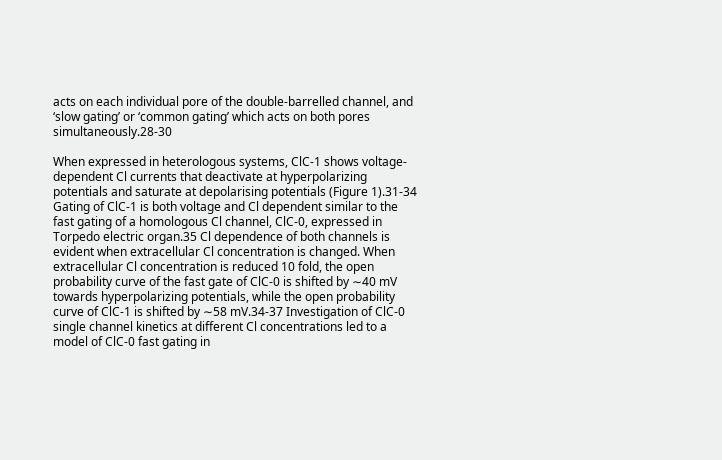acts on each individual pore of the double-barrelled channel, and ‘slow gating’ or ‘common gating’ which acts on both pores simultaneously.28-30

When expressed in heterologous systems, ClC-1 shows voltage-dependent Cl currents that deactivate at hyperpolarizing potentials and saturate at depolarising potentials (Figure 1).31-34 Gating of ClC-1 is both voltage and Cl dependent similar to the fast gating of a homologous Cl channel, ClC-0, expressed in Torpedo electric organ.35 Cl dependence of both channels is evident when extracellular Cl concentration is changed. When extracellular Cl concentration is reduced 10 fold, the open probability curve of the fast gate of ClC-0 is shifted by ∼40 mV towards hyperpolarizing potentials, while the open probability curve of ClC-1 is shifted by ∼58 mV.34-37 Investigation of ClC-0 single channel kinetics at different Cl concentrations led to a model of ClC-0 fast gating in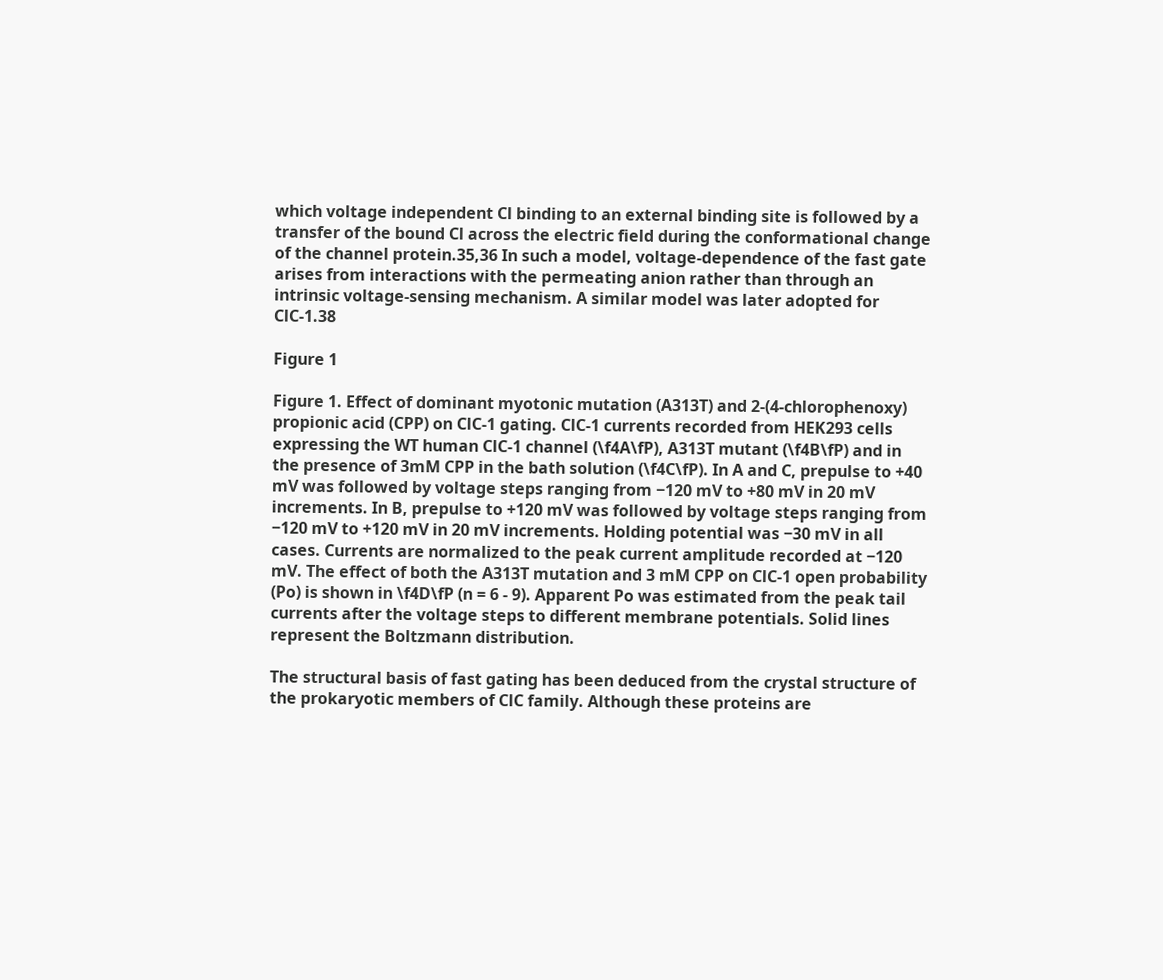which voltage independent Cl binding to an external binding site is followed by a transfer of the bound Cl across the electric field during the conformational change of the channel protein.35,36 In such a model, voltage-dependence of the fast gate arises from interactions with the permeating anion rather than through an intrinsic voltage-sensing mechanism. A similar model was later adopted for ClC-1.38

Figure 1

Figure 1. Effect of dominant myotonic mutation (A313T) and 2-(4-chlorophenoxy) propionic acid (CPP) on ClC-1 gating. ClC-1 currents recorded from HEK293 cells expressing the WT human ClC-1 channel (\f4A\fP), A313T mutant (\f4B\fP) and in the presence of 3mM CPP in the bath solution (\f4C\fP). In A and C, prepulse to +40 mV was followed by voltage steps ranging from −120 mV to +80 mV in 20 mV increments. In B, prepulse to +120 mV was followed by voltage steps ranging from −120 mV to +120 mV in 20 mV increments. Holding potential was −30 mV in all cases. Currents are normalized to the peak current amplitude recorded at −120 mV. The effect of both the A313T mutation and 3 mM CPP on ClC-1 open probability (Po) is shown in \f4D\fP (n = 6 - 9). Apparent Po was estimated from the peak tail currents after the voltage steps to different membrane potentials. Solid lines represent the Boltzmann distribution.

The structural basis of fast gating has been deduced from the crystal structure of the prokaryotic members of ClC family. Although these proteins are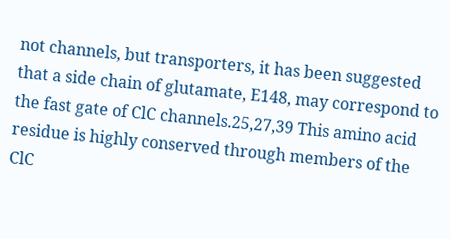not channels, but transporters, it has been suggested that a side chain of glutamate, E148, may correspond to the fast gate of ClC channels.25,27,39 This amino acid residue is highly conserved through members of the ClC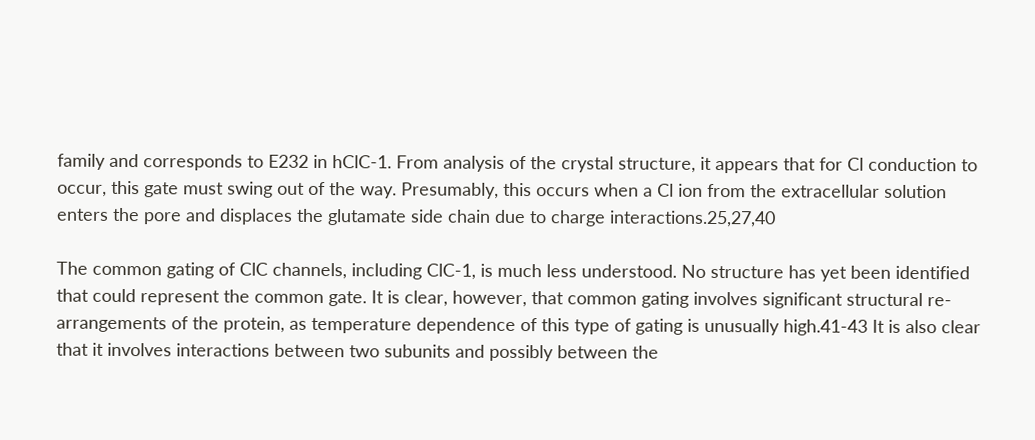family and corresponds to E232 in hClC-1. From analysis of the crystal structure, it appears that for Cl conduction to occur, this gate must swing out of the way. Presumably, this occurs when a Cl ion from the extracellular solution enters the pore and displaces the glutamate side chain due to charge interactions.25,27,40

The common gating of ClC channels, including ClC-1, is much less understood. No structure has yet been identified that could represent the common gate. It is clear, however, that common gating involves significant structural re-arrangements of the protein, as temperature dependence of this type of gating is unusually high.41-43 It is also clear that it involves interactions between two subunits and possibly between the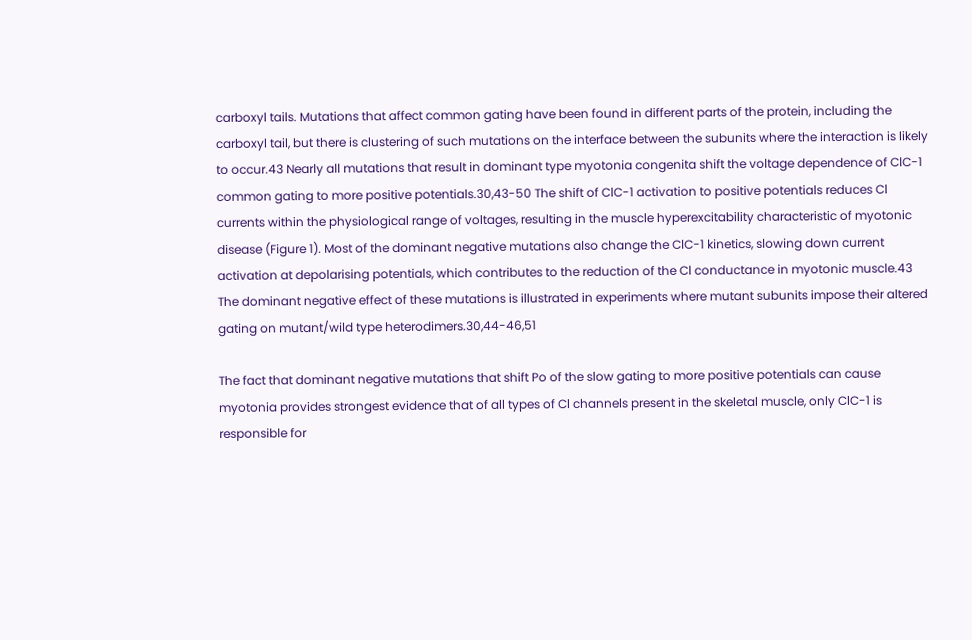carboxyl tails. Mutations that affect common gating have been found in different parts of the protein, including the carboxyl tail, but there is clustering of such mutations on the interface between the subunits where the interaction is likely to occur.43 Nearly all mutations that result in dominant type myotonia congenita shift the voltage dependence of ClC-1 common gating to more positive potentials.30,43-50 The shift of ClC-1 activation to positive potentials reduces Cl currents within the physiological range of voltages, resulting in the muscle hyperexcitability characteristic of myotonic disease (Figure 1). Most of the dominant negative mutations also change the ClC-1 kinetics, slowing down current activation at depolarising potentials, which contributes to the reduction of the Cl conductance in myotonic muscle.43 The dominant negative effect of these mutations is illustrated in experiments where mutant subunits impose their altered gating on mutant/wild type heterodimers.30,44-46,51

The fact that dominant negative mutations that shift Po of the slow gating to more positive potentials can cause myotonia provides strongest evidence that of all types of Cl channels present in the skeletal muscle, only ClC-1 is responsible for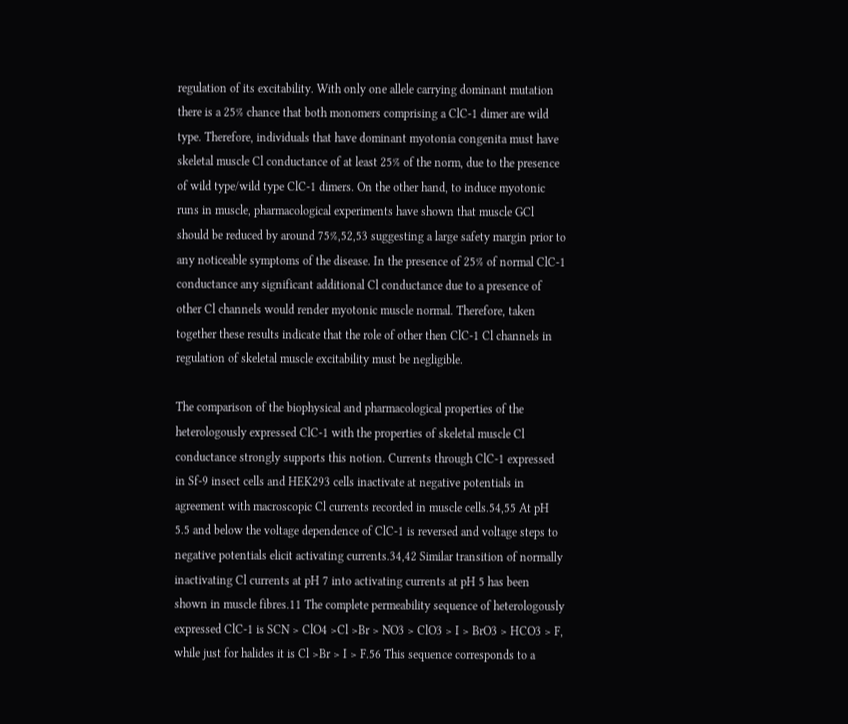regulation of its excitability. With only one allele carrying dominant mutation there is a 25% chance that both monomers comprising a ClC-1 dimer are wild type. Therefore, individuals that have dominant myotonia congenita must have skeletal muscle Cl conductance of at least 25% of the norm, due to the presence of wild type/wild type ClC-1 dimers. On the other hand, to induce myotonic runs in muscle, pharmacological experiments have shown that muscle GCl should be reduced by around 75%,52,53 suggesting a large safety margin prior to any noticeable symptoms of the disease. In the presence of 25% of normal ClC-1 conductance any significant additional Cl conductance due to a presence of other Cl channels would render myotonic muscle normal. Therefore, taken together these results indicate that the role of other then ClC-1 Cl channels in regulation of skeletal muscle excitability must be negligible.

The comparison of the biophysical and pharmacological properties of the heterologously expressed ClC-1 with the properties of skeletal muscle Cl conductance strongly supports this notion. Currents through ClC-1 expressed in Sf-9 insect cells and HEK293 cells inactivate at negative potentials in agreement with macroscopic Cl currents recorded in muscle cells.54,55 At pH 5.5 and below the voltage dependence of ClC-1 is reversed and voltage steps to negative potentials elicit activating currents.34,42 Similar transition of normally inactivating Cl currents at pH 7 into activating currents at pH 5 has been shown in muscle fibres.11 The complete permeability sequence of heterologously expressed ClC-1 is SCN > ClO4 >Cl >Br > NO3 > ClO3 > I > BrO3 > HCO3 > F, while just for halides it is Cl >Br > I > F.56 This sequence corresponds to a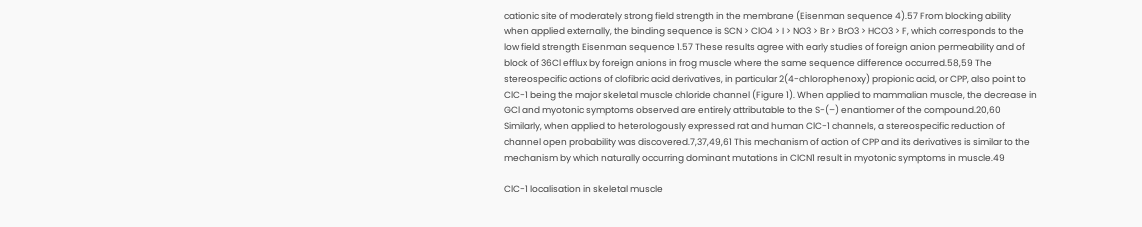cationic site of moderately strong field strength in the membrane (Eisenman sequence 4).57 From blocking ability when applied externally, the binding sequence is SCN > ClO4 > I > NO3 > Br > BrO3 > HCO3 > F, which corresponds to the low field strength Eisenman sequence 1.57 These results agree with early studies of foreign anion permeability and of block of 36Cl efflux by foreign anions in frog muscle where the same sequence difference occurred.58,59 The stereospecific actions of clofibric acid derivatives, in particular 2(4-chlorophenoxy) propionic acid, or CPP, also point to ClC-1 being the major skeletal muscle chloride channel (Figure 1). When applied to mammalian muscle, the decrease in GCl and myotonic symptoms observed are entirely attributable to the S-(–) enantiomer of the compound.20,60 Similarly, when applied to heterologously expressed rat and human ClC-1 channels, a stereospecific reduction of channel open probability was discovered.7,37,49,61 This mechanism of action of CPP and its derivatives is similar to the mechanism by which naturally occurring dominant mutations in ClCN1 result in myotonic symptoms in muscle.49

ClC-1 localisation in skeletal muscle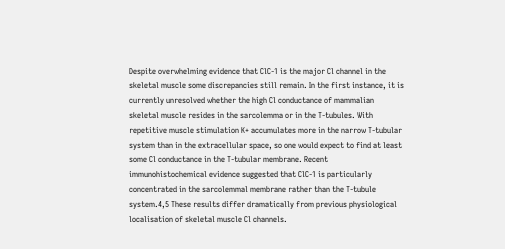Despite overwhelming evidence that ClC-1 is the major Cl channel in the skeletal muscle some discrepancies still remain. In the first instance, it is currently unresolved whether the high Cl conductance of mammalian skeletal muscle resides in the sarcolemma or in the T-tubules. With repetitive muscle stimulation K+ accumulates more in the narrow T-tubular system than in the extracellular space, so one would expect to find at least some Cl conductance in the T-tubular membrane. Recent immunohistochemical evidence suggested that ClC-1 is particularly concentrated in the sarcolemmal membrane rather than the T-tubule system.4,5 These results differ dramatically from previous physiological localisation of skeletal muscle Cl channels.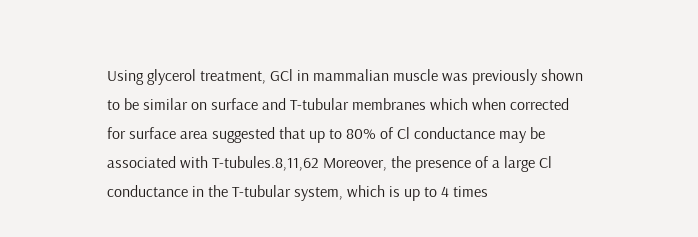Using glycerol treatment, GCl in mammalian muscle was previously shown to be similar on surface and T-tubular membranes which when corrected for surface area suggested that up to 80% of Cl conductance may be associated with T-tubules.8,11,62 Moreover, the presence of a large Cl conductance in the T-tubular system, which is up to 4 times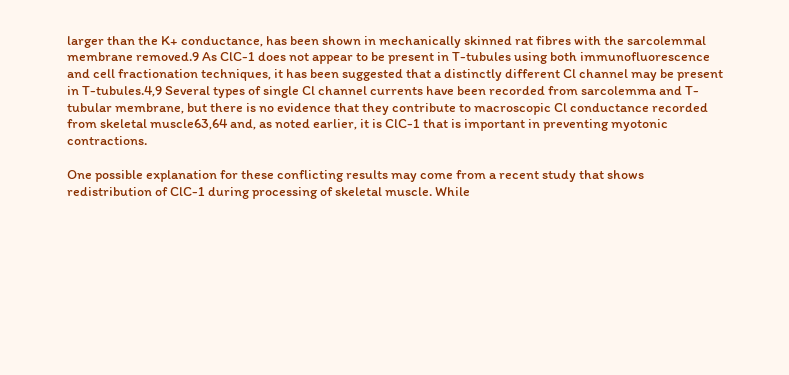larger than the K+ conductance, has been shown in mechanically skinned rat fibres with the sarcolemmal membrane removed.9 As ClC-1 does not appear to be present in T-tubules using both immunofluorescence and cell fractionation techniques, it has been suggested that a distinctly different Cl channel may be present in T-tubules.4,9 Several types of single Cl channel currents have been recorded from sarcolemma and T-tubular membrane, but there is no evidence that they contribute to macroscopic Cl conductance recorded from skeletal muscle63,64 and, as noted earlier, it is ClC-1 that is important in preventing myotonic contractions.

One possible explanation for these conflicting results may come from a recent study that shows redistribution of ClC-1 during processing of skeletal muscle. While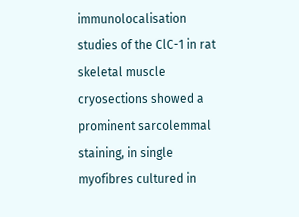immunolocalisation studies of the ClC-1 in rat skeletal muscle cryosections showed a prominent sarcolemmal staining, in single myofibres cultured in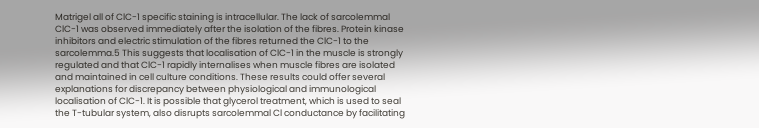Matrigel all of ClC-1 specific staining is intracellular. The lack of sarcolemmal ClC-1 was observed immediately after the isolation of the fibres. Protein kinase inhibitors and electric stimulation of the fibres returned the ClC-1 to the sarcolemma.5 This suggests that localisation of ClC-1 in the muscle is strongly regulated and that ClC-1 rapidly internalises when muscle fibres are isolated and maintained in cell culture conditions. These results could offer several explanations for discrepancy between physiological and immunological localisation of ClC-1. It is possible that glycerol treatment, which is used to seal the T-tubular system, also disrupts sarcolemmal Cl conductance by facilitating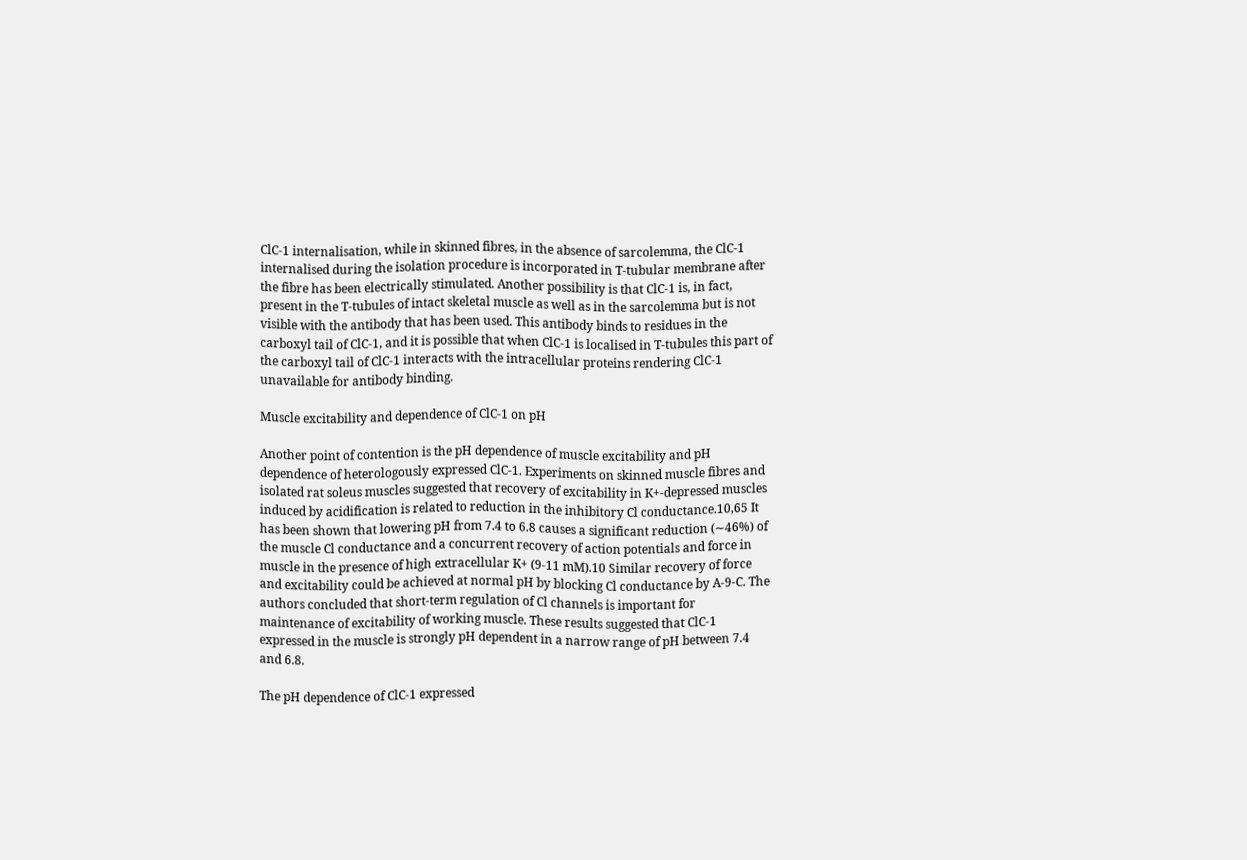ClC-1 internalisation, while in skinned fibres, in the absence of sarcolemma, the ClC-1 internalised during the isolation procedure is incorporated in T-tubular membrane after the fibre has been electrically stimulated. Another possibility is that ClC-1 is, in fact, present in the T-tubules of intact skeletal muscle as well as in the sarcolemma but is not visible with the antibody that has been used. This antibody binds to residues in the carboxyl tail of ClC-1, and it is possible that when ClC-1 is localised in T-tubules this part of the carboxyl tail of ClC-1 interacts with the intracellular proteins rendering ClC-1 unavailable for antibody binding.

Muscle excitability and dependence of ClC-1 on pH

Another point of contention is the pH dependence of muscle excitability and pH dependence of heterologously expressed ClC-1. Experiments on skinned muscle fibres and isolated rat soleus muscles suggested that recovery of excitability in K+-depressed muscles induced by acidification is related to reduction in the inhibitory Cl conductance.10,65 It has been shown that lowering pH from 7.4 to 6.8 causes a significant reduction (∼46%) of the muscle Cl conductance and a concurrent recovery of action potentials and force in muscle in the presence of high extracellular K+ (9-11 mM).10 Similar recovery of force and excitability could be achieved at normal pH by blocking Cl conductance by A-9-C. The authors concluded that short-term regulation of Cl channels is important for maintenance of excitability of working muscle. These results suggested that ClC-1 expressed in the muscle is strongly pH dependent in a narrow range of pH between 7.4 and 6.8.

The pH dependence of ClC-1 expressed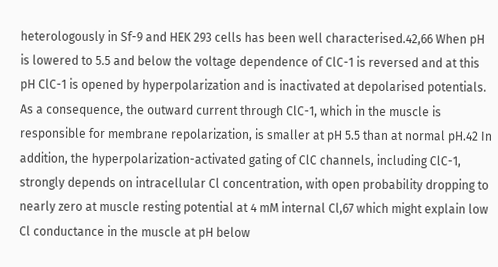heterologously in Sf-9 and HEK 293 cells has been well characterised.42,66 When pH is lowered to 5.5 and below the voltage dependence of ClC-1 is reversed and at this pH ClC-1 is opened by hyperpolarization and is inactivated at depolarised potentials. As a consequence, the outward current through ClC-1, which in the muscle is responsible for membrane repolarization, is smaller at pH 5.5 than at normal pH.42 In addition, the hyperpolarization-activated gating of ClC channels, including ClC-1, strongly depends on intracellular Cl concentration, with open probability dropping to nearly zero at muscle resting potential at 4 mM internal Cl,67 which might explain low Cl conductance in the muscle at pH below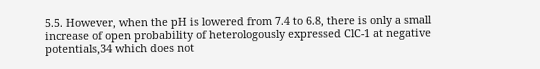5.5. However, when the pH is lowered from 7.4 to 6.8, there is only a small increase of open probability of heterologously expressed ClC-1 at negative potentials,34 which does not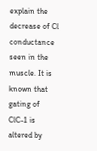explain the decrease of Cl conductance seen in the muscle. It is known that gating of ClC-1 is altered by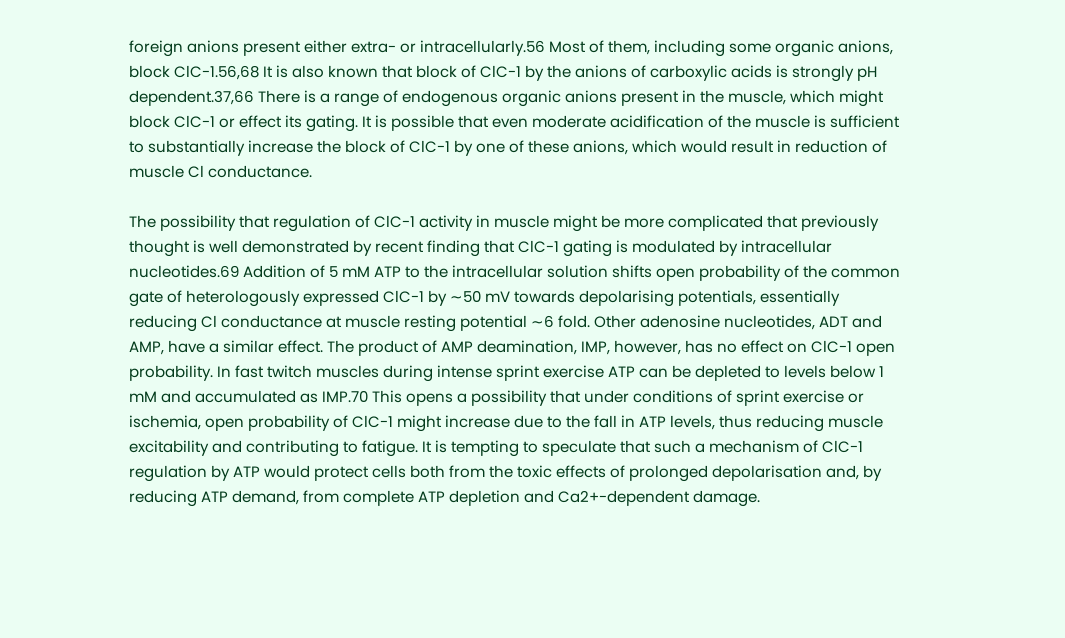foreign anions present either extra- or intracellularly.56 Most of them, including some organic anions, block ClC-1.56,68 It is also known that block of ClC-1 by the anions of carboxylic acids is strongly pH dependent.37,66 There is a range of endogenous organic anions present in the muscle, which might block ClC-1 or effect its gating. It is possible that even moderate acidification of the muscle is sufficient to substantially increase the block of ClC-1 by one of these anions, which would result in reduction of muscle Cl conductance.

The possibility that regulation of ClC-1 activity in muscle might be more complicated that previously thought is well demonstrated by recent finding that ClC-1 gating is modulated by intracellular nucleotides.69 Addition of 5 mM ATP to the intracellular solution shifts open probability of the common gate of heterologously expressed ClC-1 by ∼50 mV towards depolarising potentials, essentially reducing Cl conductance at muscle resting potential ∼6 fold. Other adenosine nucleotides, ADT and AMP, have a similar effect. The product of AMP deamination, IMP, however, has no effect on ClC-1 open probability. In fast twitch muscles during intense sprint exercise ATP can be depleted to levels below 1 mM and accumulated as IMP.70 This opens a possibility that under conditions of sprint exercise or ischemia, open probability of ClC-1 might increase due to the fall in ATP levels, thus reducing muscle excitability and contributing to fatigue. It is tempting to speculate that such a mechanism of ClC-1 regulation by ATP would protect cells both from the toxic effects of prolonged depolarisation and, by reducing ATP demand, from complete ATP depletion and Ca2+-dependent damage.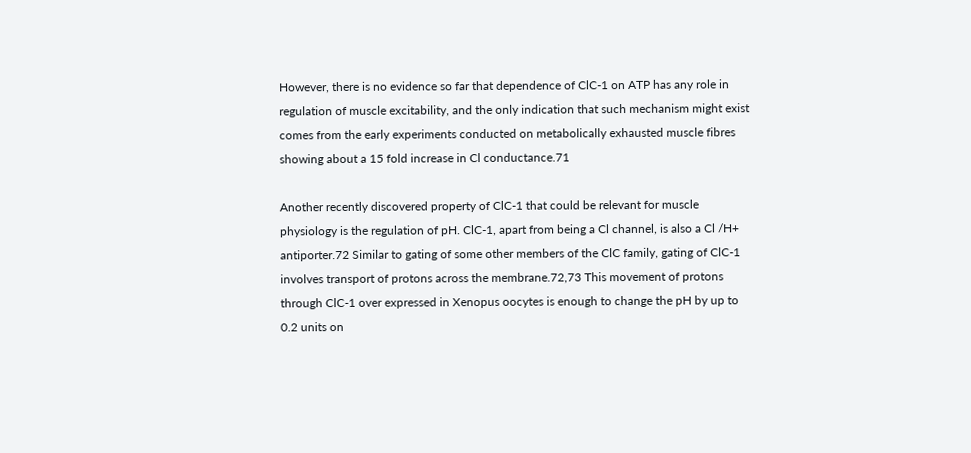However, there is no evidence so far that dependence of ClC-1 on ATP has any role in regulation of muscle excitability, and the only indication that such mechanism might exist comes from the early experiments conducted on metabolically exhausted muscle fibres showing about a 15 fold increase in Cl conductance.71

Another recently discovered property of ClC-1 that could be relevant for muscle physiology is the regulation of pH. ClC-1, apart from being a Cl channel, is also a Cl /H+ antiporter.72 Similar to gating of some other members of the ClC family, gating of ClC-1 involves transport of protons across the membrane.72,73 This movement of protons through ClC-1 over expressed in Xenopus oocytes is enough to change the pH by up to 0.2 units on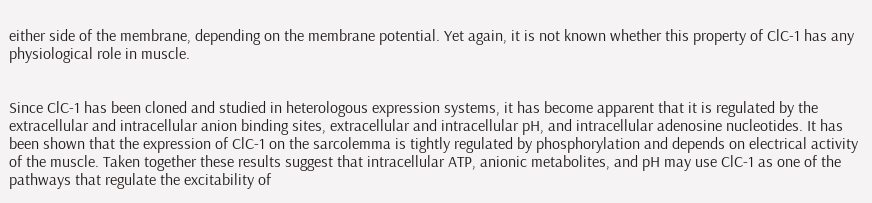either side of the membrane, depending on the membrane potential. Yet again, it is not known whether this property of ClC-1 has any physiological role in muscle.


Since ClC-1 has been cloned and studied in heterologous expression systems, it has become apparent that it is regulated by the extracellular and intracellular anion binding sites, extracellular and intracellular pH, and intracellular adenosine nucleotides. It has been shown that the expression of ClC-1 on the sarcolemma is tightly regulated by phosphorylation and depends on electrical activity of the muscle. Taken together these results suggest that intracellular ATP, anionic metabolites, and pH may use ClC-1 as one of the pathways that regulate the excitability of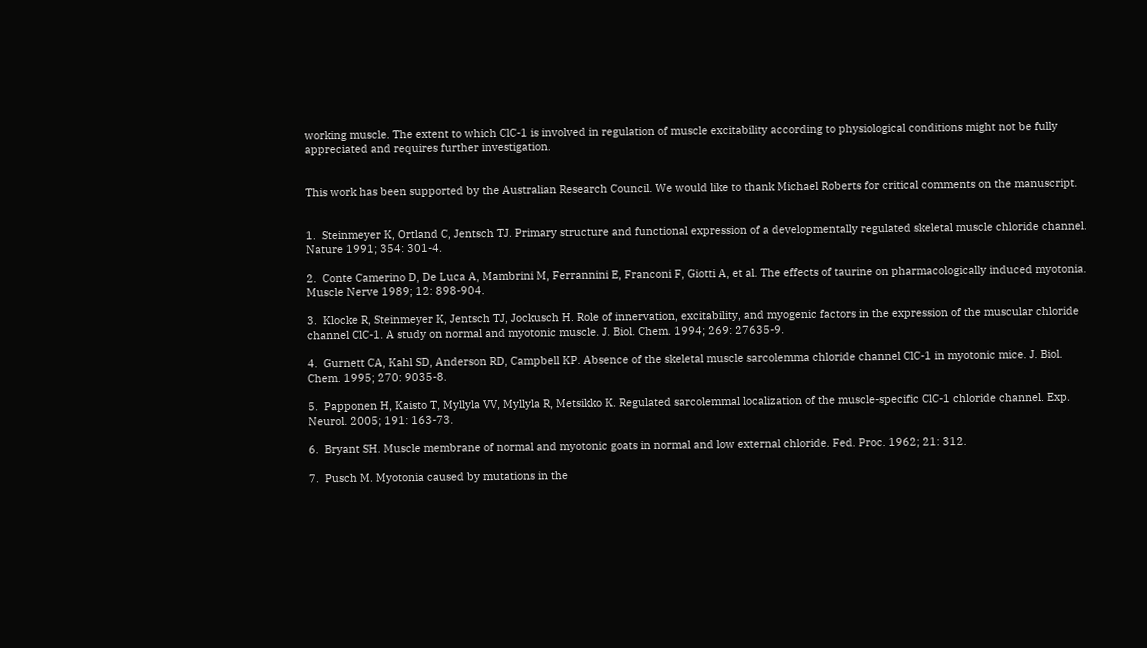working muscle. The extent to which ClC-1 is involved in regulation of muscle excitability according to physiological conditions might not be fully appreciated and requires further investigation.


This work has been supported by the Australian Research Council. We would like to thank Michael Roberts for critical comments on the manuscript.


1.  Steinmeyer K, Ortland C, Jentsch TJ. Primary structure and functional expression of a developmentally regulated skeletal muscle chloride channel. Nature 1991; 354: 301-4.

2.  Conte Camerino D, De Luca A, Mambrini M, Ferrannini E, Franconi F, Giotti A, et al. The effects of taurine on pharmacologically induced myotonia. Muscle Nerve 1989; 12: 898-904.

3.  Klocke R, Steinmeyer K, Jentsch TJ, Jockusch H. Role of innervation, excitability, and myogenic factors in the expression of the muscular chloride channel ClC-1. A study on normal and myotonic muscle. J. Biol. Chem. 1994; 269: 27635-9.

4.  Gurnett CA, Kahl SD, Anderson RD, Campbell KP. Absence of the skeletal muscle sarcolemma chloride channel ClC-1 in myotonic mice. J. Biol. Chem. 1995; 270: 9035-8.

5.  Papponen H, Kaisto T, Myllyla VV, Myllyla R, Metsikko K. Regulated sarcolemmal localization of the muscle-specific ClC-1 chloride channel. Exp. Neurol. 2005; 191: 163-73.

6.  Bryant SH. Muscle membrane of normal and myotonic goats in normal and low external chloride. Fed. Proc. 1962; 21: 312.

7.  Pusch M. Myotonia caused by mutations in the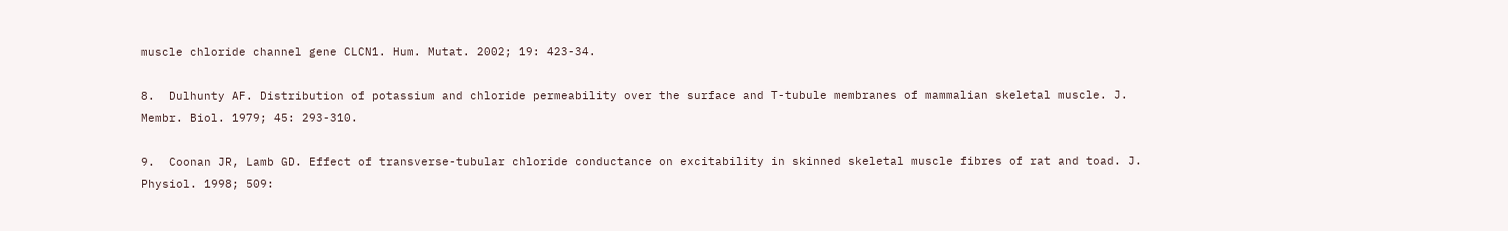muscle chloride channel gene CLCN1. Hum. Mutat. 2002; 19: 423-34.

8.  Dulhunty AF. Distribution of potassium and chloride permeability over the surface and T-tubule membranes of mammalian skeletal muscle. J. Membr. Biol. 1979; 45: 293-310.

9.  Coonan JR, Lamb GD. Effect of transverse-tubular chloride conductance on excitability in skinned skeletal muscle fibres of rat and toad. J. Physiol. 1998; 509: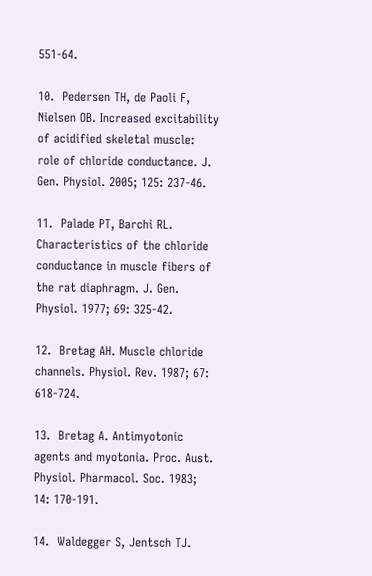551-64.

10.  Pedersen TH, de Paoli F, Nielsen OB. Increased excitability of acidified skeletal muscle: role of chloride conductance. J. Gen. Physiol. 2005; 125: 237-46.

11.  Palade PT, Barchi RL. Characteristics of the chloride conductance in muscle fibers of the rat diaphragm. J. Gen. Physiol. 1977; 69: 325-42.

12.  Bretag AH. Muscle chloride channels. Physiol. Rev. 1987; 67: 618-724.

13.  Bretag A. Antimyotonic agents and myotonia. Proc. Aust. Physiol. Pharmacol. Soc. 1983; 14: 170-191.

14.  Waldegger S, Jentsch TJ.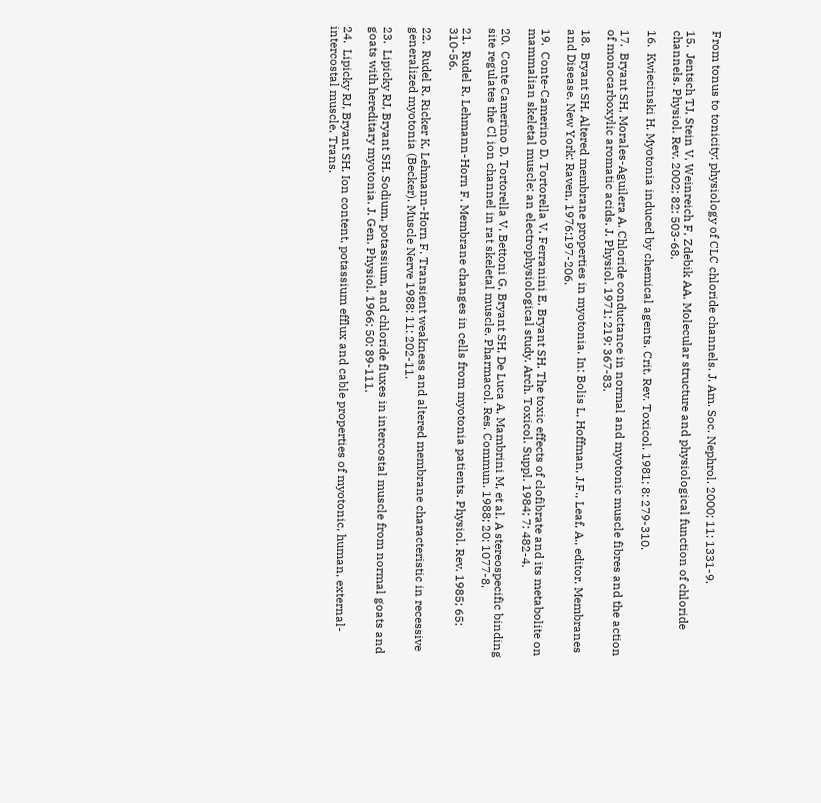From tonus to tonicity: physiology of CLC chloride channels. J. Am. Soc. Nephrol. 2000; 11: 1331-9.

15.  Jentsch TJ, Stein V, Weinreich F, Zdebik AA. Molecular structure and physiological function of chloride channels. Physiol. Rev. 2002; 82: 503-68.

16.  Kwiecinski H. Myotonia induced by chemical agents. Crit. Rev. Toxicol. 1981; 8: 279-310.

17.  Bryant SH, Morales-Aguilera A. Chloride conductance in normal and myotonic muscle fibres and the action of monocarboxylic aromatic acids. J. Physiol. 1971; 219: 367-83.

18.  Bryant SH. Altered membrane properties in myotonia. In: Bolis L, Hoffman, J.F., Leaf, A., editor. Membranes and Disease. New York: Raven, 1976:197-206.

19.  Conte-Camerino D, Tortorella V, Ferranini E, Bryant SH. The toxic effects of clofibrate and its metabolite on mammalian skeletal muscle: an electrophysiological study. Arch. Toxicol. Suppl. 1984; 7: 482-4.

20.  Conte Camerino D, Tortorella V, Bettoni G, Bryant SH, De Luca A, Mambrini M, et al. A stereospecific binding site regulates the Cl ion channel in rat skeletal muscle. Pharmacol. Res. Commun. 1988; 20: 1077-8.

21.  Rudel R, Lehmann-Horn F. Membrane changes in cells from myotonia patients. Physiol. Rev. 1985; 65: 310-56.

22.  Rudel R, Ricker K, Lehmann-Horn F. Transient weakness and altered membrane characteristic in recessive generalized myotonia (Becker). Muscle Nerve 1988; 11: 202-11.

23.  Lipicky RJ, Bryant SH. Sodium, potassium, and chloride fluxes in intercostal muscle from normal goats and goats with hereditary myotonia. J. Gen. Physiol. 1966; 50: 89-111.

24.  Lipicky RJ, Bryant SH. Ion content, potassium efflux and cable properties of myotonic, human, external-intercostal muscle. Trans.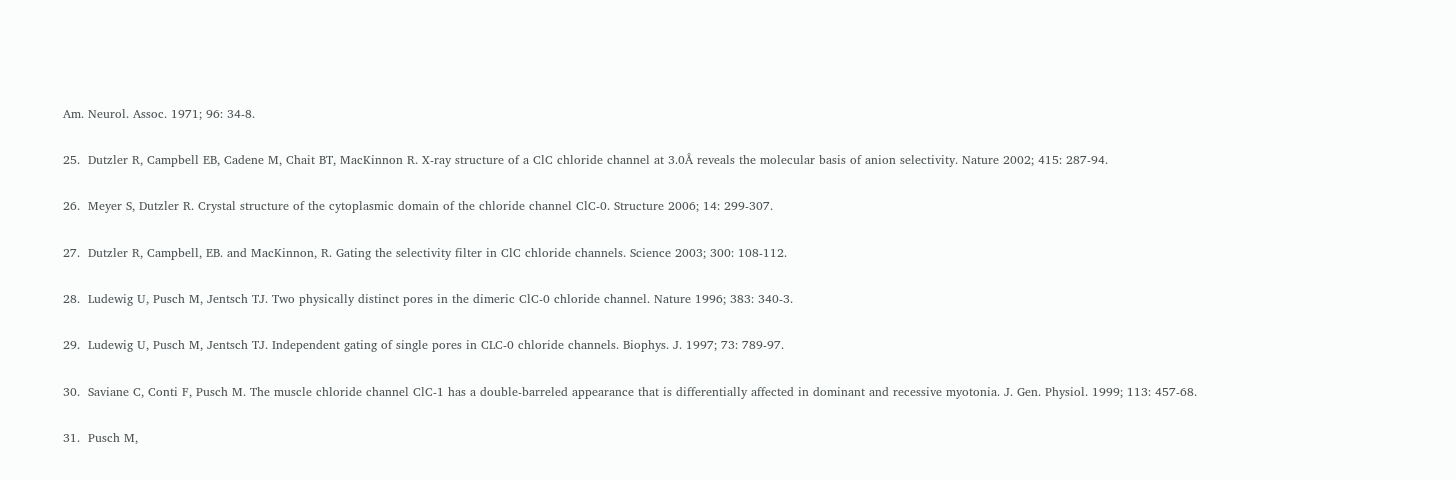Am. Neurol. Assoc. 1971; 96: 34-8.

25.  Dutzler R, Campbell EB, Cadene M, Chait BT, MacKinnon R. X-ray structure of a ClC chloride channel at 3.0Å reveals the molecular basis of anion selectivity. Nature 2002; 415: 287-94.

26.  Meyer S, Dutzler R. Crystal structure of the cytoplasmic domain of the chloride channel ClC-0. Structure 2006; 14: 299-307.

27.  Dutzler R, Campbell, EB. and MacKinnon, R. Gating the selectivity filter in ClC chloride channels. Science 2003; 300: 108-112.

28.  Ludewig U, Pusch M, Jentsch TJ. Two physically distinct pores in the dimeric ClC-0 chloride channel. Nature 1996; 383: 340-3.

29.  Ludewig U, Pusch M, Jentsch TJ. Independent gating of single pores in CLC-0 chloride channels. Biophys. J. 1997; 73: 789-97.

30.  Saviane C, Conti F, Pusch M. The muscle chloride channel ClC-1 has a double-barreled appearance that is differentially affected in dominant and recessive myotonia. J. Gen. Physiol. 1999; 113: 457-68.

31.  Pusch M,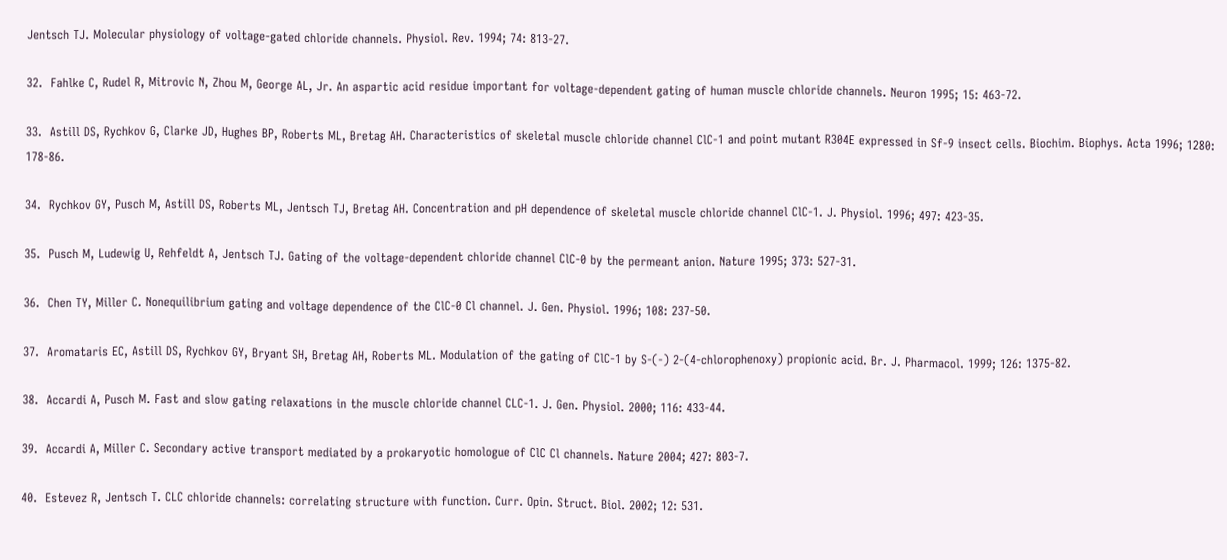Jentsch TJ. Molecular physiology of voltage-gated chloride channels. Physiol. Rev. 1994; 74: 813-27.

32.  Fahlke C, Rudel R, Mitrovic N, Zhou M, George AL, Jr. An aspartic acid residue important for voltage-dependent gating of human muscle chloride channels. Neuron 1995; 15: 463-72.

33.  Astill DS, Rychkov G, Clarke JD, Hughes BP, Roberts ML, Bretag AH. Characteristics of skeletal muscle chloride channel ClC-1 and point mutant R304E expressed in Sf-9 insect cells. Biochim. Biophys. Acta 1996; 1280: 178-86.

34.  Rychkov GY, Pusch M, Astill DS, Roberts ML, Jentsch TJ, Bretag AH. Concentration and pH dependence of skeletal muscle chloride channel ClC-1. J. Physiol. 1996; 497: 423-35.

35.  Pusch M, Ludewig U, Rehfeldt A, Jentsch TJ. Gating of the voltage-dependent chloride channel ClC-0 by the permeant anion. Nature 1995; 373: 527-31.

36.  Chen TY, Miller C. Nonequilibrium gating and voltage dependence of the ClC-0 Cl channel. J. Gen. Physiol. 1996; 108: 237-50.

37.  Aromataris EC, Astill DS, Rychkov GY, Bryant SH, Bretag AH, Roberts ML. Modulation of the gating of ClC-1 by S-(-) 2-(4-chlorophenoxy) propionic acid. Br. J. Pharmacol. 1999; 126: 1375-82.

38.  Accardi A, Pusch M. Fast and slow gating relaxations in the muscle chloride channel CLC-1. J. Gen. Physiol. 2000; 116: 433-44.

39.  Accardi A, Miller C. Secondary active transport mediated by a prokaryotic homologue of ClC Cl channels. Nature 2004; 427: 803-7.

40.  Estevez R, Jentsch T. CLC chloride channels: correlating structure with function. Curr. Opin. Struct. Biol. 2002; 12: 531.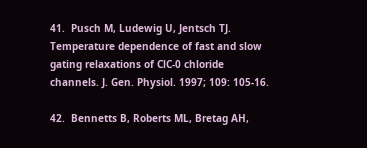41.  Pusch M, Ludewig U, Jentsch TJ. Temperature dependence of fast and slow gating relaxations of ClC-0 chloride channels. J. Gen. Physiol. 1997; 109: 105-16.

42.  Bennetts B, Roberts ML, Bretag AH,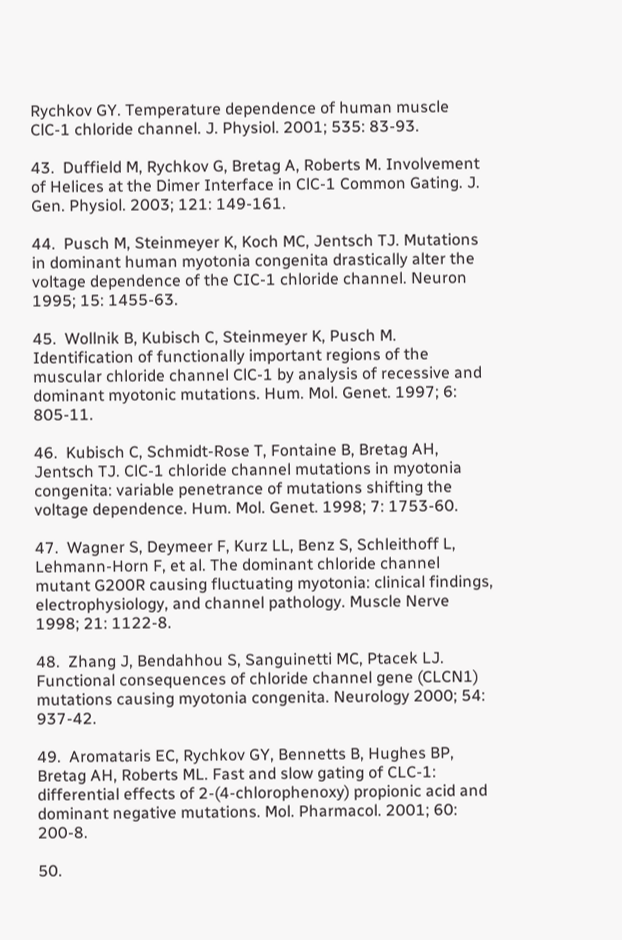Rychkov GY. Temperature dependence of human muscle ClC-1 chloride channel. J. Physiol. 2001; 535: 83-93.

43.  Duffield M, Rychkov G, Bretag A, Roberts M. Involvement of Helices at the Dimer Interface in ClC-1 Common Gating. J. Gen. Physiol. 2003; 121: 149-161.

44.  Pusch M, Steinmeyer K, Koch MC, Jentsch TJ. Mutations in dominant human myotonia congenita drastically alter the voltage dependence of the CIC-1 chloride channel. Neuron 1995; 15: 1455-63.

45.  Wollnik B, Kubisch C, Steinmeyer K, Pusch M. Identification of functionally important regions of the muscular chloride channel ClC-1 by analysis of recessive and dominant myotonic mutations. Hum. Mol. Genet. 1997; 6: 805-11.

46.  Kubisch C, Schmidt-Rose T, Fontaine B, Bretag AH, Jentsch TJ. ClC-1 chloride channel mutations in myotonia congenita: variable penetrance of mutations shifting the voltage dependence. Hum. Mol. Genet. 1998; 7: 1753-60.

47.  Wagner S, Deymeer F, Kurz LL, Benz S, Schleithoff L, Lehmann-Horn F, et al. The dominant chloride channel mutant G200R causing fluctuating myotonia: clinical findings, electrophysiology, and channel pathology. Muscle Nerve 1998; 21: 1122-8.

48.  Zhang J, Bendahhou S, Sanguinetti MC, Ptacek LJ. Functional consequences of chloride channel gene (CLCN1) mutations causing myotonia congenita. Neurology 2000; 54: 937-42.

49.  Aromataris EC, Rychkov GY, Bennetts B, Hughes BP, Bretag AH, Roberts ML. Fast and slow gating of CLC-1: differential effects of 2-(4-chlorophenoxy) propionic acid and dominant negative mutations. Mol. Pharmacol. 2001; 60: 200-8.

50.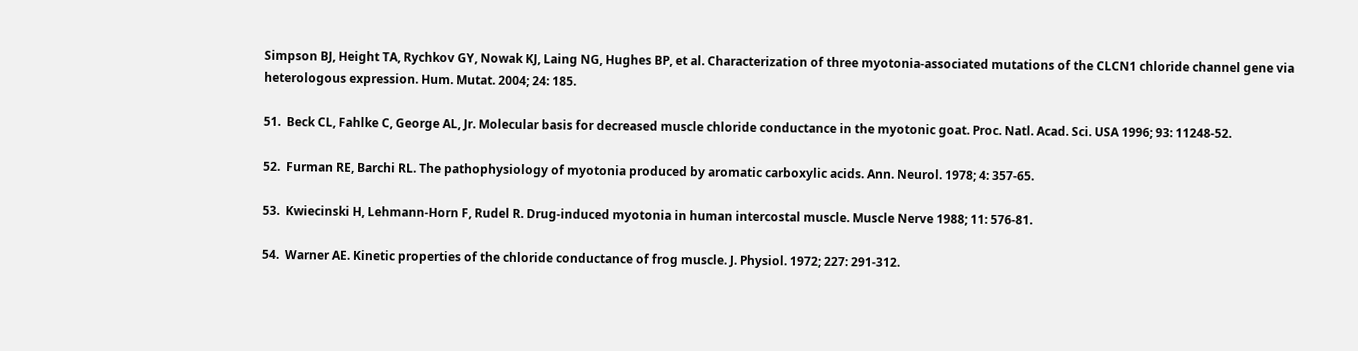Simpson BJ, Height TA, Rychkov GY, Nowak KJ, Laing NG, Hughes BP, et al. Characterization of three myotonia-associated mutations of the CLCN1 chloride channel gene via heterologous expression. Hum. Mutat. 2004; 24: 185.

51.  Beck CL, Fahlke C, George AL, Jr. Molecular basis for decreased muscle chloride conductance in the myotonic goat. Proc. Natl. Acad. Sci. USA 1996; 93: 11248-52.

52.  Furman RE, Barchi RL. The pathophysiology of myotonia produced by aromatic carboxylic acids. Ann. Neurol. 1978; 4: 357-65.

53.  Kwiecinski H, Lehmann-Horn F, Rudel R. Drug-induced myotonia in human intercostal muscle. Muscle Nerve 1988; 11: 576-81.

54.  Warner AE. Kinetic properties of the chloride conductance of frog muscle. J. Physiol. 1972; 227: 291-312.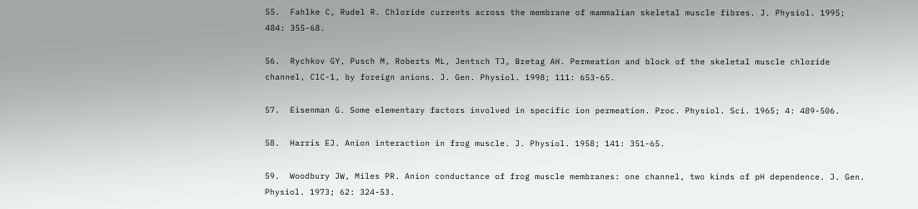55.  Fahlke C, Rudel R. Chloride currents across the membrane of mammalian skeletal muscle fibres. J. Physiol. 1995; 484: 355-68.

56.  Rychkov GY, Pusch M, Roberts ML, Jentsch TJ, Bretag AH. Permeation and block of the skeletal muscle chloride channel, ClC-1, by foreign anions. J. Gen. Physiol. 1998; 111: 653-65.

57.  Eisenman G. Some elementary factors involved in specific ion permeation. Proc. Physiol. Sci. 1965; 4: 489-506.

58.  Harris EJ. Anion interaction in frog muscle. J. Physiol. 1958; 141: 351-65.

59.  Woodbury JW, Miles PR. Anion conductance of frog muscle membranes: one channel, two kinds of pH dependence. J. Gen. Physiol. 1973; 62: 324-53.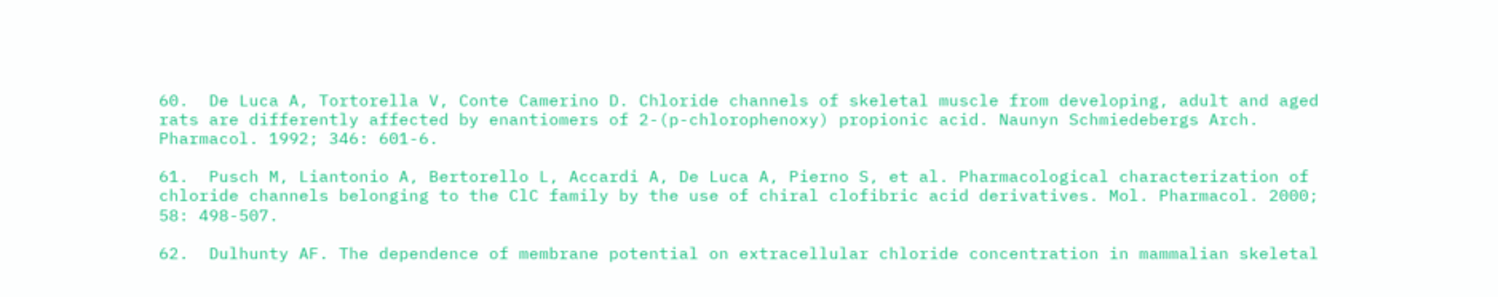60.  De Luca A, Tortorella V, Conte Camerino D. Chloride channels of skeletal muscle from developing, adult and aged rats are differently affected by enantiomers of 2-(p-chlorophenoxy) propionic acid. Naunyn Schmiedebergs Arch. Pharmacol. 1992; 346: 601-6.

61.  Pusch M, Liantonio A, Bertorello L, Accardi A, De Luca A, Pierno S, et al. Pharmacological characterization of chloride channels belonging to the ClC family by the use of chiral clofibric acid derivatives. Mol. Pharmacol. 2000; 58: 498-507.

62.  Dulhunty AF. The dependence of membrane potential on extracellular chloride concentration in mammalian skeletal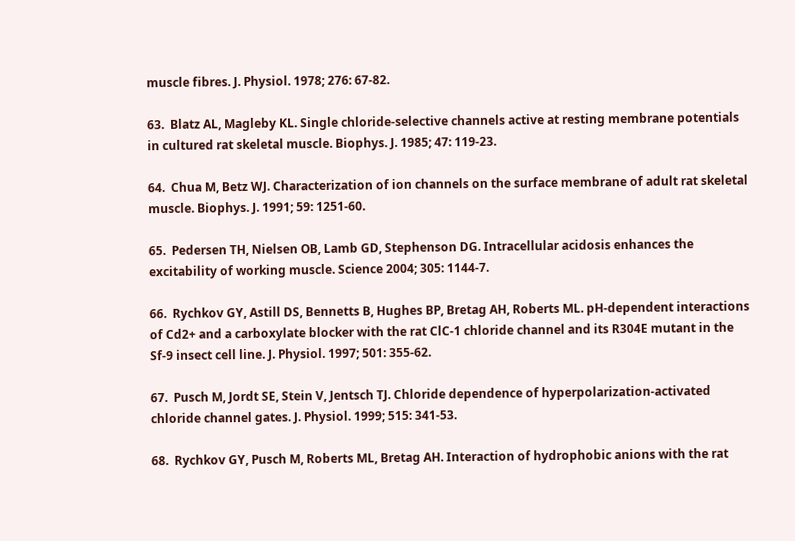muscle fibres. J. Physiol. 1978; 276: 67-82.

63.  Blatz AL, Magleby KL. Single chloride-selective channels active at resting membrane potentials in cultured rat skeletal muscle. Biophys. J. 1985; 47: 119-23.

64.  Chua M, Betz WJ. Characterization of ion channels on the surface membrane of adult rat skeletal muscle. Biophys. J. 1991; 59: 1251-60.

65.  Pedersen TH, Nielsen OB, Lamb GD, Stephenson DG. Intracellular acidosis enhances the excitability of working muscle. Science 2004; 305: 1144-7.

66.  Rychkov GY, Astill DS, Bennetts B, Hughes BP, Bretag AH, Roberts ML. pH-dependent interactions of Cd2+ and a carboxylate blocker with the rat ClC-1 chloride channel and its R304E mutant in the Sf-9 insect cell line. J. Physiol. 1997; 501: 355-62.

67.  Pusch M, Jordt SE, Stein V, Jentsch TJ. Chloride dependence of hyperpolarization-activated chloride channel gates. J. Physiol. 1999; 515: 341-53.

68.  Rychkov GY, Pusch M, Roberts ML, Bretag AH. Interaction of hydrophobic anions with the rat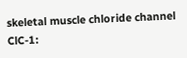skeletal muscle chloride channel ClC-1: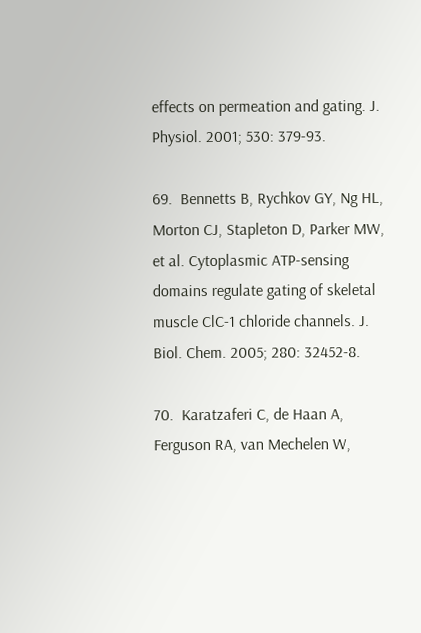effects on permeation and gating. J. Physiol. 2001; 530: 379-93.

69.  Bennetts B, Rychkov GY, Ng HL, Morton CJ, Stapleton D, Parker MW, et al. Cytoplasmic ATP-sensing domains regulate gating of skeletal muscle ClC-1 chloride channels. J. Biol. Chem. 2005; 280: 32452-8.

70.  Karatzaferi C, de Haan A, Ferguson RA, van Mechelen W,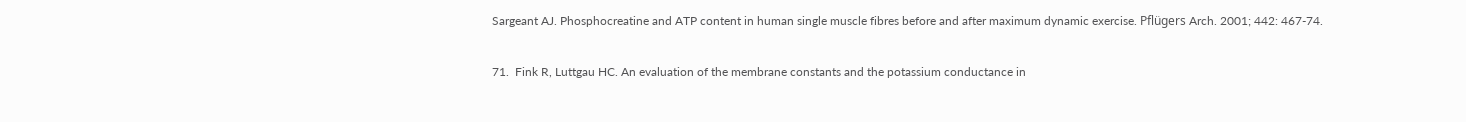Sargeant AJ. Phosphocreatine and ATP content in human single muscle fibres before and after maximum dynamic exercise. Pflügers Arch. 2001; 442: 467-74.

71.  Fink R, Luttgau HC. An evaluation of the membrane constants and the potassium conductance in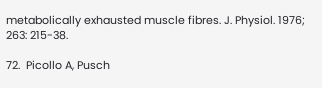metabolically exhausted muscle fibres. J. Physiol. 1976; 263: 215-38.

72.  Picollo A, Pusch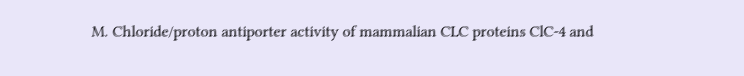M. Chloride/proton antiporter activity of mammalian CLC proteins ClC-4 and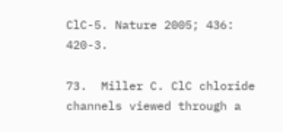ClC-5. Nature 2005; 436: 420-3.

73.  Miller C. ClC chloride channels viewed through a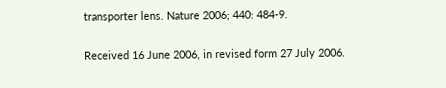transporter lens. Nature 2006; 440: 484-9.

Received 16 June 2006, in revised form 27 July 2006.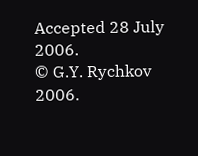Accepted 28 July 2006.
© G.Y. Rychkov 2006.